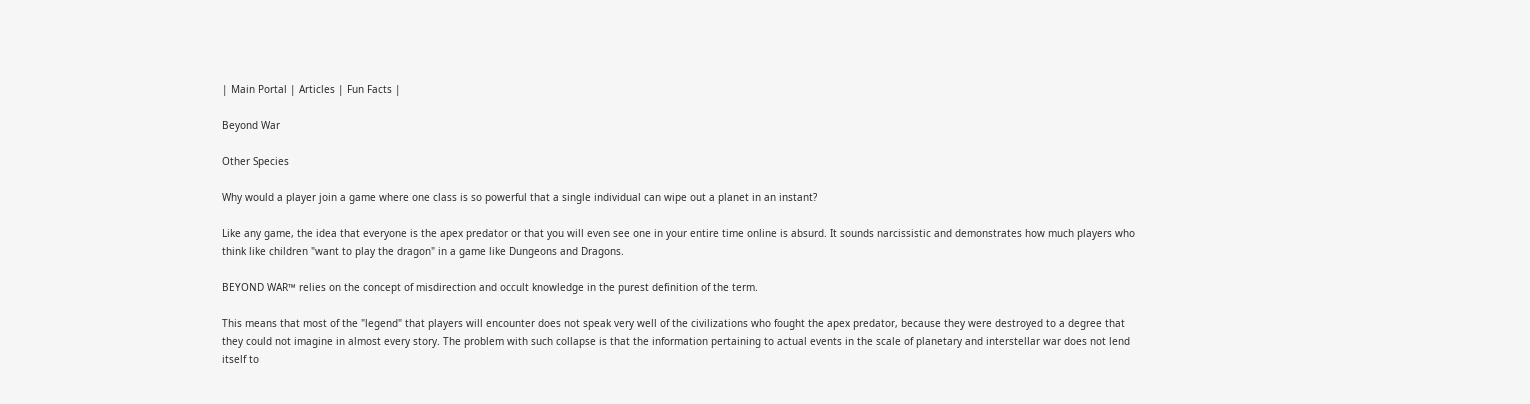| Main Portal | Articles | Fun Facts |

Beyond War

Other Species

Why would a player join a game where one class is so powerful that a single individual can wipe out a planet in an instant?

Like any game, the idea that everyone is the apex predator or that you will even see one in your entire time online is absurd. It sounds narcissistic and demonstrates how much players who think like children "want to play the dragon" in a game like Dungeons and Dragons.

BEYOND WAR™ relies on the concept of misdirection and occult knowledge in the purest definition of the term.

This means that most of the "legend" that players will encounter does not speak very well of the civilizations who fought the apex predator, because they were destroyed to a degree that they could not imagine in almost every story. The problem with such collapse is that the information pertaining to actual events in the scale of planetary and interstellar war does not lend itself to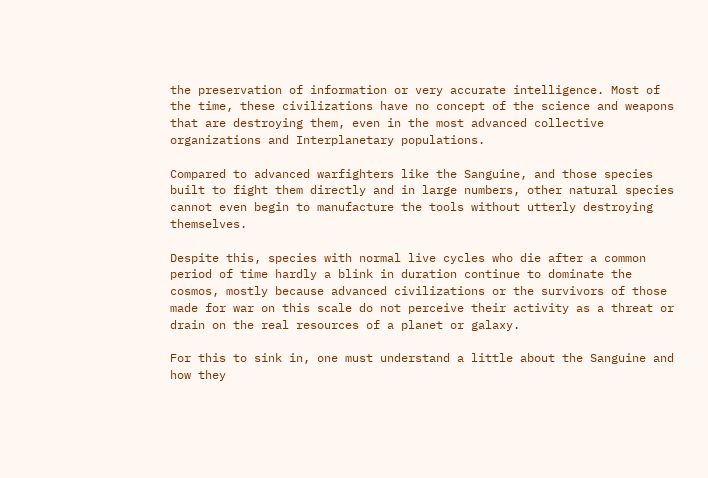the preservation of information or very accurate intelligence. Most of the time, these civilizations have no concept of the science and weapons that are destroying them, even in the most advanced collective organizations and Interplanetary populations.

Compared to advanced warfighters like the Sanguine, and those species built to fight them directly and in large numbers, other natural species cannot even begin to manufacture the tools without utterly destroying themselves.

Despite this, species with normal live cycles who die after a common period of time hardly a blink in duration continue to dominate the cosmos, mostly because advanced civilizations or the survivors of those made for war on this scale do not perceive their activity as a threat or drain on the real resources of a planet or galaxy.

For this to sink in, one must understand a little about the Sanguine and how they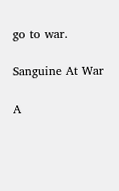go to war.

Sanguine At War

A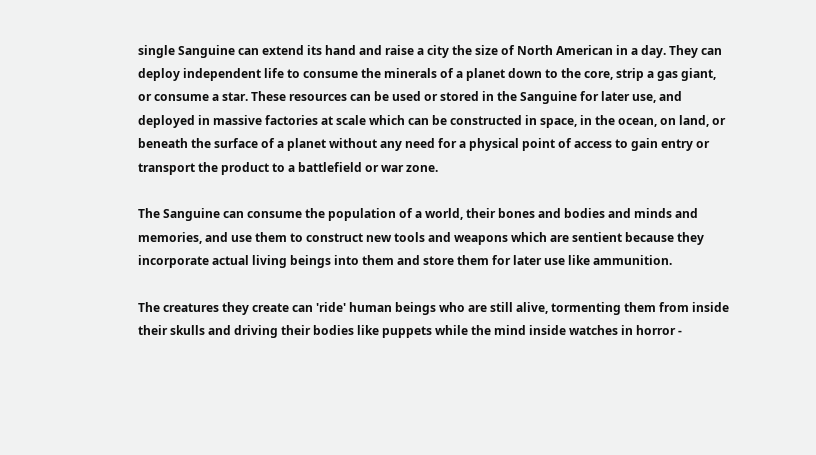single Sanguine can extend its hand and raise a city the size of North American in a day. They can deploy independent life to consume the minerals of a planet down to the core, strip a gas giant, or consume a star. These resources can be used or stored in the Sanguine for later use, and deployed in massive factories at scale which can be constructed in space, in the ocean, on land, or beneath the surface of a planet without any need for a physical point of access to gain entry or transport the product to a battlefield or war zone.

The Sanguine can consume the population of a world, their bones and bodies and minds and memories, and use them to construct new tools and weapons which are sentient because they incorporate actual living beings into them and store them for later use like ammunition.

The creatures they create can 'ride' human beings who are still alive, tormenting them from inside their skulls and driving their bodies like puppets while the mind inside watches in horror -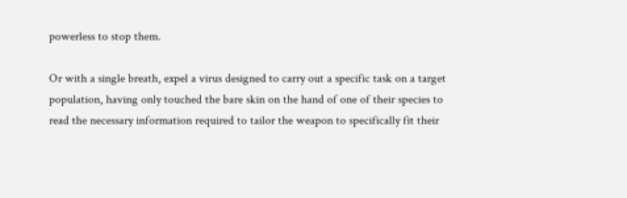powerless to stop them.

Or with a single breath, expel a virus designed to carry out a specific task on a target population, having only touched the bare skin on the hand of one of their species to read the necessary information required to tailor the weapon to specifically fit their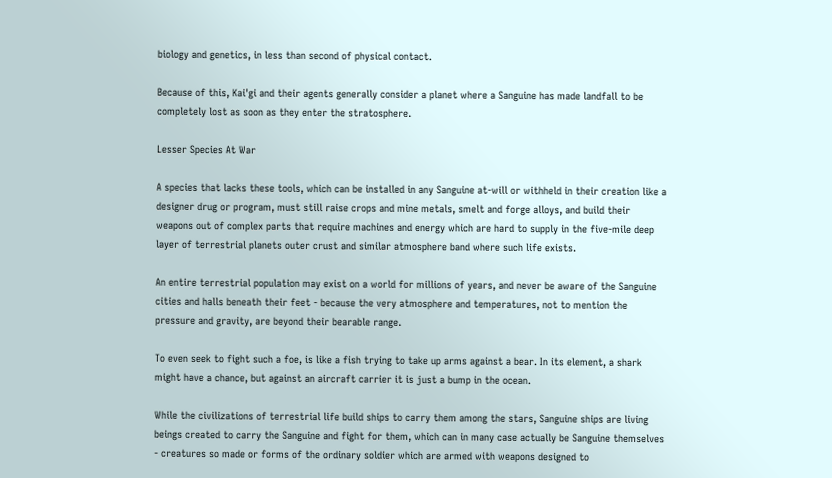biology and genetics, in less than second of physical contact.

Because of this, Kai'gi and their agents generally consider a planet where a Sanguine has made landfall to be completely lost as soon as they enter the stratosphere.

Lesser Species At War

A species that lacks these tools, which can be installed in any Sanguine at-will or withheld in their creation like a designer drug or program, must still raise crops and mine metals, smelt and forge alloys, and build their weapons out of complex parts that require machines and energy which are hard to supply in the five-mile deep layer of terrestrial planets outer crust and similar atmosphere band where such life exists.

An entire terrestrial population may exist on a world for millions of years, and never be aware of the Sanguine cities and halls beneath their feet - because the very atmosphere and temperatures, not to mention the pressure and gravity, are beyond their bearable range.

To even seek to fight such a foe, is like a fish trying to take up arms against a bear. In its element, a shark might have a chance, but against an aircraft carrier it is just a bump in the ocean.

While the civilizations of terrestrial life build ships to carry them among the stars, Sanguine ships are living beings created to carry the Sanguine and fight for them, which can in many case actually be Sanguine themselves - creatures so made or forms of the ordinary soldier which are armed with weapons designed to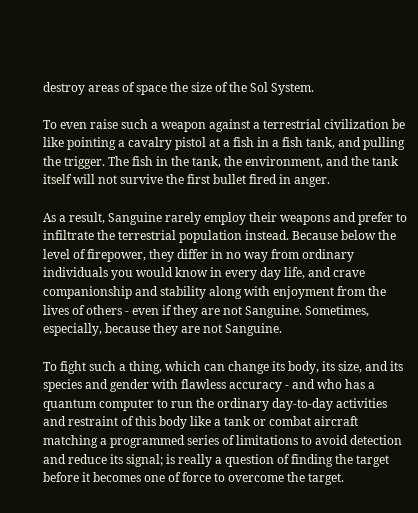destroy areas of space the size of the Sol System.

To even raise such a weapon against a terrestrial civilization be like pointing a cavalry pistol at a fish in a fish tank, and pulling the trigger. The fish in the tank, the environment, and the tank itself will not survive the first bullet fired in anger.

As a result, Sanguine rarely employ their weapons and prefer to infiltrate the terrestrial population instead. Because below the level of firepower, they differ in no way from ordinary individuals you would know in every day life, and crave companionship and stability along with enjoyment from the lives of others - even if they are not Sanguine. Sometimes, especially, because they are not Sanguine.

To fight such a thing, which can change its body, its size, and its species and gender with flawless accuracy - and who has a quantum computer to run the ordinary day-to-day activities and restraint of this body like a tank or combat aircraft matching a programmed series of limitations to avoid detection and reduce its signal; is really a question of finding the target before it becomes one of force to overcome the target.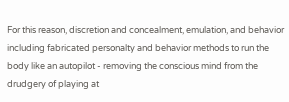For this reason, discretion and concealment, emulation, and behavior including fabricated personalty and behavior methods to run the body like an autopilot - removing the conscious mind from the drudgery of playing at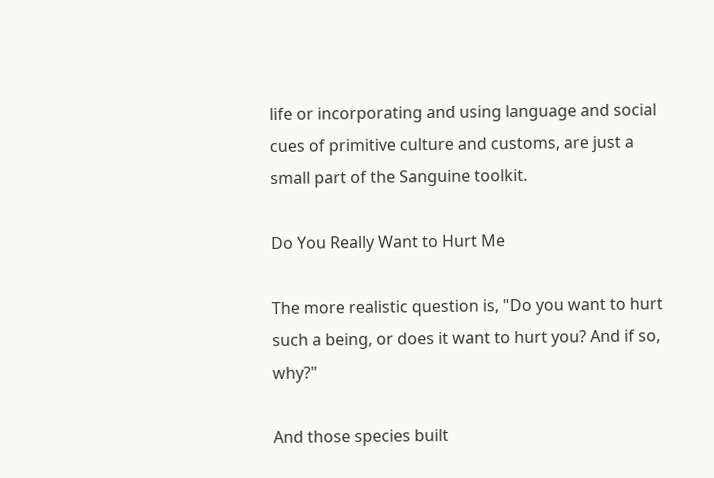life or incorporating and using language and social cues of primitive culture and customs, are just a small part of the Sanguine toolkit.

Do You Really Want to Hurt Me

The more realistic question is, "Do you want to hurt such a being, or does it want to hurt you? And if so, why?"

And those species built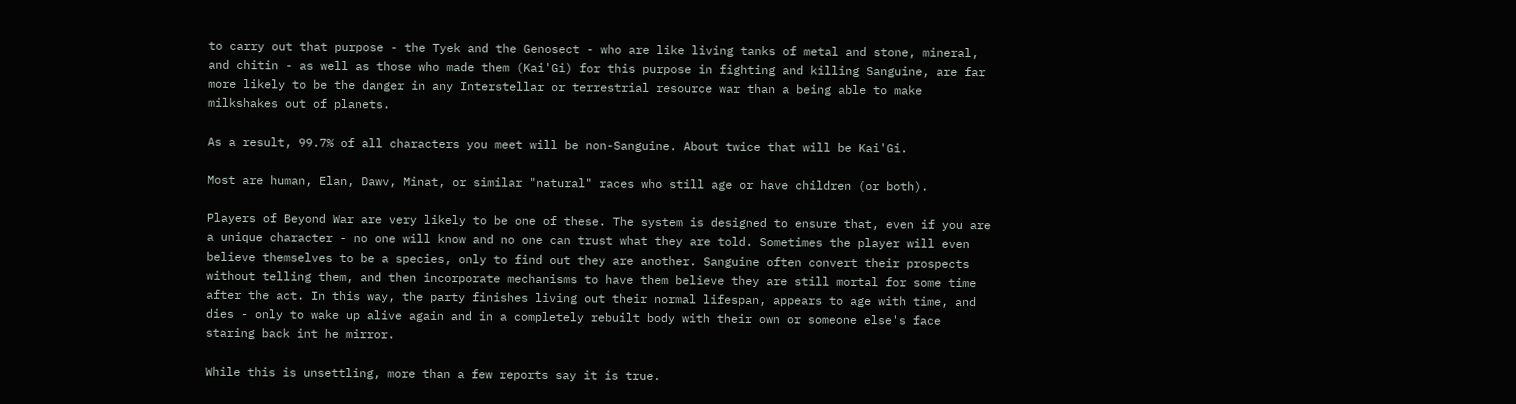to carry out that purpose - the Tyek and the Genosect - who are like living tanks of metal and stone, mineral, and chitin - as well as those who made them (Kai'Gi) for this purpose in fighting and killing Sanguine, are far more likely to be the danger in any Interstellar or terrestrial resource war than a being able to make milkshakes out of planets.

As a result, 99.7% of all characters you meet will be non-Sanguine. About twice that will be Kai'Gi.

Most are human, Elan, Dawv, Minat, or similar "natural" races who still age or have children (or both).

Players of Beyond War are very likely to be one of these. The system is designed to ensure that, even if you are a unique character - no one will know and no one can trust what they are told. Sometimes the player will even believe themselves to be a species, only to find out they are another. Sanguine often convert their prospects without telling them, and then incorporate mechanisms to have them believe they are still mortal for some time after the act. In this way, the party finishes living out their normal lifespan, appears to age with time, and dies - only to wake up alive again and in a completely rebuilt body with their own or someone else's face staring back int he mirror.

While this is unsettling, more than a few reports say it is true.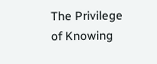The Privilege of Knowing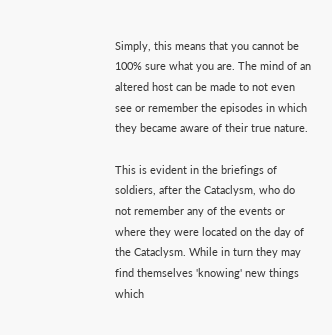Simply, this means that you cannot be 100% sure what you are. The mind of an altered host can be made to not even see or remember the episodes in which they became aware of their true nature.

This is evident in the briefings of soldiers, after the Cataclysm, who do not remember any of the events or where they were located on the day of the Cataclysm. While in turn they may find themselves 'knowing' new things which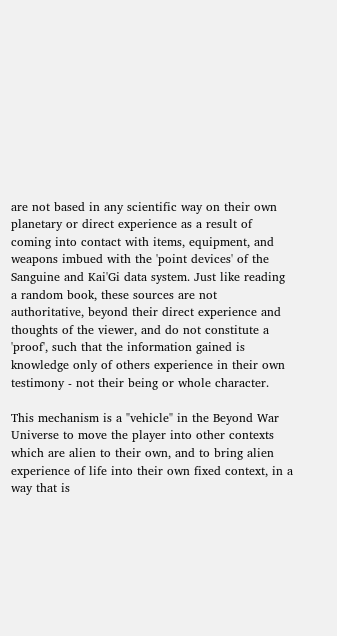are not based in any scientific way on their own planetary or direct experience as a result of coming into contact with items, equipment, and weapons imbued with the 'point devices' of the Sanguine and Kai'Gi data system. Just like reading a random book, these sources are not authoritative, beyond their direct experience and thoughts of the viewer, and do not constitute a 'proof', such that the information gained is knowledge only of others experience in their own testimony - not their being or whole character.

This mechanism is a "vehicle" in the Beyond War Universe to move the player into other contexts which are alien to their own, and to bring alien experience of life into their own fixed context, in a way that is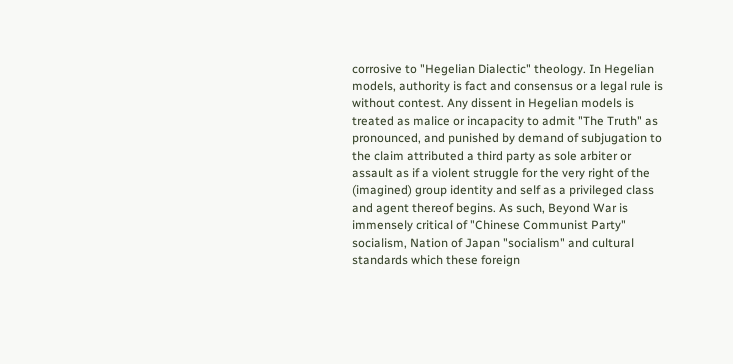corrosive to "Hegelian Dialectic" theology. In Hegelian models, authority is fact and consensus or a legal rule is without contest. Any dissent in Hegelian models is treated as malice or incapacity to admit "The Truth" as pronounced, and punished by demand of subjugation to the claim attributed a third party as sole arbiter or assault as if a violent struggle for the very right of the (imagined) group identity and self as a privileged class and agent thereof begins. As such, Beyond War is immensely critical of "Chinese Communist Party" socialism, Nation of Japan "socialism" and cultural standards which these foreign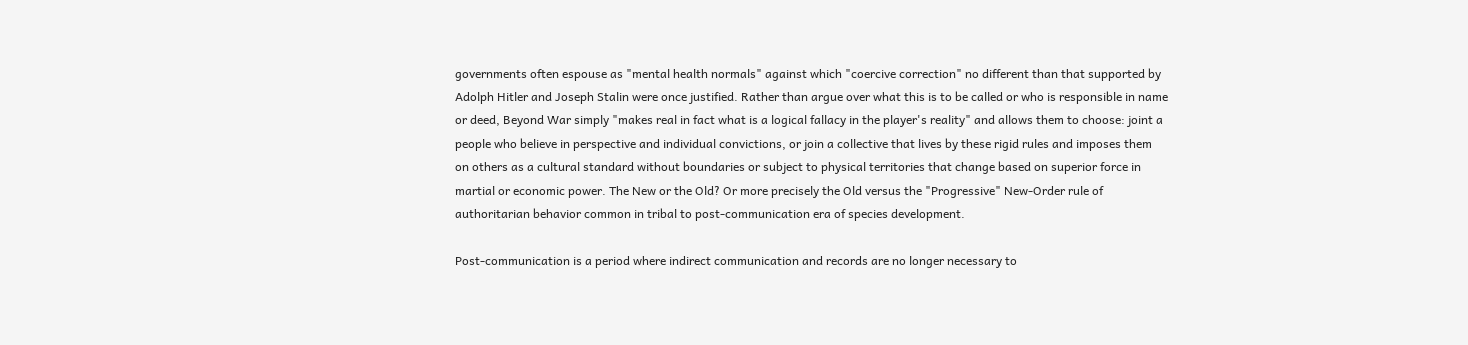governments often espouse as "mental health normals" against which "coercive correction" no different than that supported by Adolph Hitler and Joseph Stalin were once justified. Rather than argue over what this is to be called or who is responsible in name or deed, Beyond War simply "makes real in fact what is a logical fallacy in the player's reality" and allows them to choose: joint a people who believe in perspective and individual convictions, or join a collective that lives by these rigid rules and imposes them on others as a cultural standard without boundaries or subject to physical territories that change based on superior force in martial or economic power. The New or the Old? Or more precisely the Old versus the "Progressive" New-Order rule of authoritarian behavior common in tribal to post-communication era of species development.

Post-communication is a period where indirect communication and records are no longer necessary to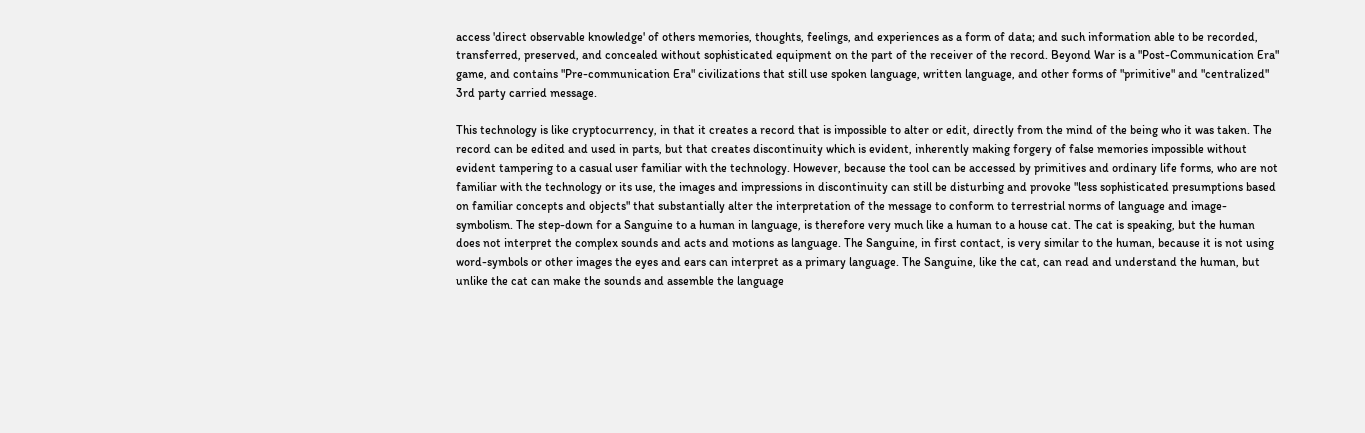access 'direct observable knowledge' of others memories, thoughts, feelings, and experiences as a form of data; and such information able to be recorded, transferred, preserved, and concealed without sophisticated equipment on the part of the receiver of the record. Beyond War is a "Post-Communication Era" game, and contains "Pre-communication Era" civilizations that still use spoken language, written language, and other forms of "primitive" and "centralized" 3rd party carried message.

This technology is like cryptocurrency, in that it creates a record that is impossible to alter or edit, directly from the mind of the being who it was taken. The record can be edited and used in parts, but that creates discontinuity which is evident, inherently making forgery of false memories impossible without evident tampering to a casual user familiar with the technology. However, because the tool can be accessed by primitives and ordinary life forms, who are not familiar with the technology or its use, the images and impressions in discontinuity can still be disturbing and provoke "less sophisticated presumptions based on familiar concepts and objects" that substantially alter the interpretation of the message to conform to terrestrial norms of language and image-symbolism. The step-down for a Sanguine to a human in language, is therefore very much like a human to a house cat. The cat is speaking, but the human does not interpret the complex sounds and acts and motions as language. The Sanguine, in first contact, is very similar to the human, because it is not using word-symbols or other images the eyes and ears can interpret as a primary language. The Sanguine, like the cat, can read and understand the human, but unlike the cat can make the sounds and assemble the language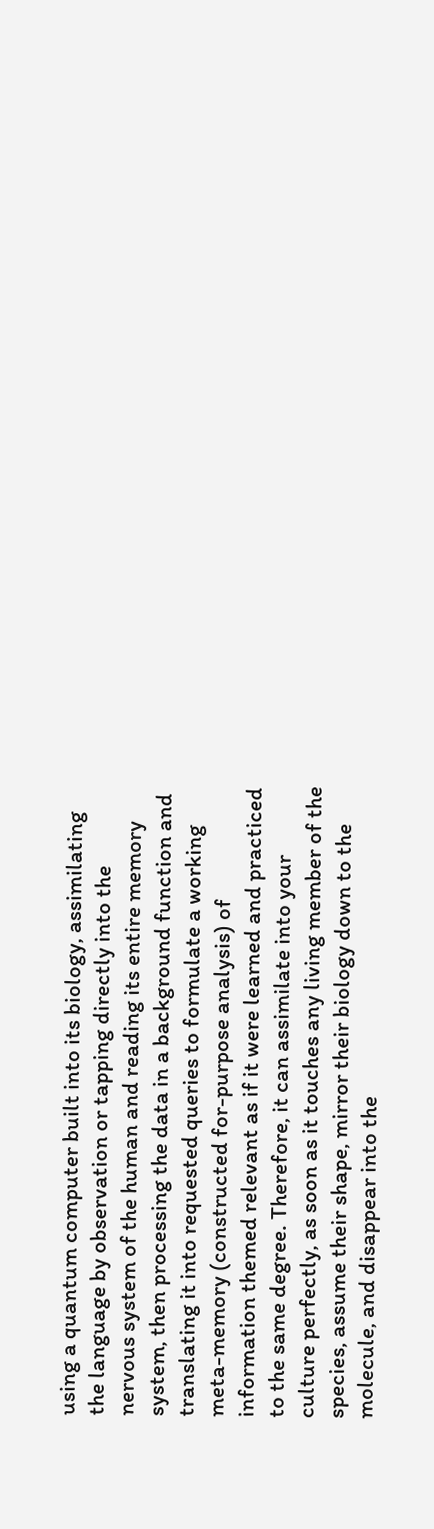using a quantum computer built into its biology, assimilating the language by observation or tapping directly into the nervous system of the human and reading its entire memory system, then processing the data in a background function and translating it into requested queries to formulate a working meta-memory (constructed for-purpose analysis) of information themed relevant as if it were learned and practiced to the same degree. Therefore, it can assimilate into your culture perfectly, as soon as it touches any living member of the species, assume their shape, mirror their biology down to the molecule, and disappear into the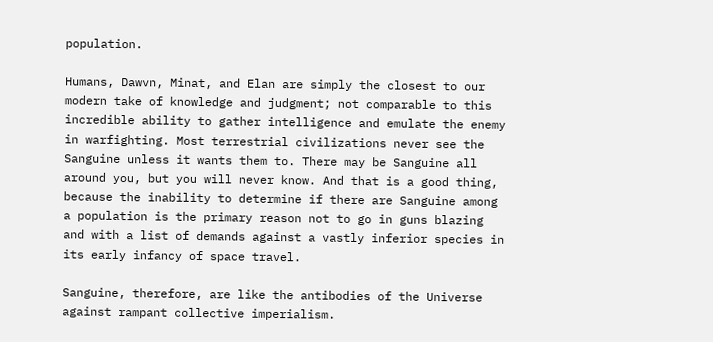population.

Humans, Dawvn, Minat, and Elan are simply the closest to our modern take of knowledge and judgment; not comparable to this incredible ability to gather intelligence and emulate the enemy in warfighting. Most terrestrial civilizations never see the Sanguine unless it wants them to. There may be Sanguine all around you, but you will never know. And that is a good thing, because the inability to determine if there are Sanguine among a population is the primary reason not to go in guns blazing and with a list of demands against a vastly inferior species in its early infancy of space travel.

Sanguine, therefore, are like the antibodies of the Universe against rampant collective imperialism.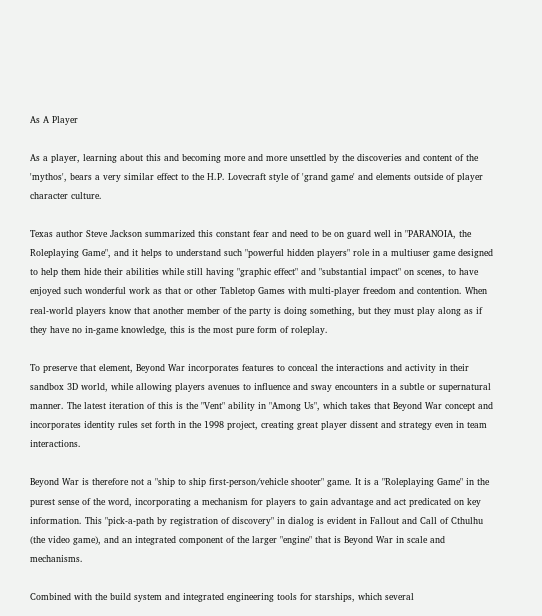As A Player

As a player, learning about this and becoming more and more unsettled by the discoveries and content of the 'mythos', bears a very similar effect to the H.P. Lovecraft style of 'grand game' and elements outside of player character culture.

Texas author Steve Jackson summarized this constant fear and need to be on guard well in "PARANOIA, the Roleplaying Game", and it helps to understand such "powerful hidden players" role in a multiuser game designed to help them hide their abilities while still having "graphic effect" and "substantial impact" on scenes, to have enjoyed such wonderful work as that or other Tabletop Games with multi-player freedom and contention. When real-world players know that another member of the party is doing something, but they must play along as if they have no in-game knowledge, this is the most pure form of roleplay.

To preserve that element, Beyond War incorporates features to conceal the interactions and activity in their sandbox 3D world, while allowing players avenues to influence and sway encounters in a subtle or supernatural manner. The latest iteration of this is the "Vent" ability in "Among Us", which takes that Beyond War concept and incorporates identity rules set forth in the 1998 project, creating great player dissent and strategy even in team interactions.

Beyond War is therefore not a "ship to ship first-person/vehicle shooter" game. It is a "Roleplaying Game" in the purest sense of the word, incorporating a mechanism for players to gain advantage and act predicated on key information. This "pick-a-path by registration of discovery" in dialog is evident in Fallout and Call of Cthulhu (the video game), and an integrated component of the larger "engine" that is Beyond War in scale and mechanisms.

Combined with the build system and integrated engineering tools for starships, which several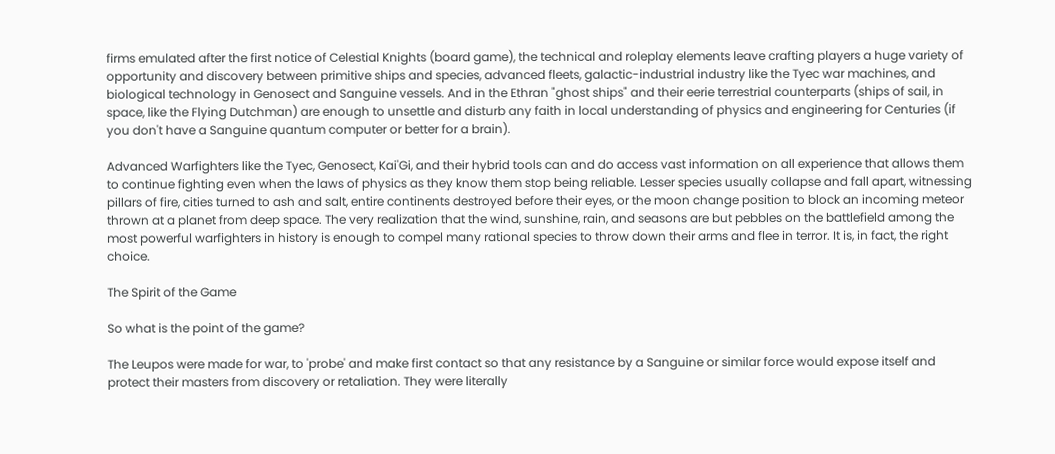firms emulated after the first notice of Celestial Knights (board game), the technical and roleplay elements leave crafting players a huge variety of opportunity and discovery between primitive ships and species, advanced fleets, galactic-industrial industry like the Tyec war machines, and biological technology in Genosect and Sanguine vessels. And in the Ethran "ghost ships" and their eerie terrestrial counterparts (ships of sail, in space, like the Flying Dutchman) are enough to unsettle and disturb any faith in local understanding of physics and engineering for Centuries (if you don't have a Sanguine quantum computer or better for a brain).

Advanced Warfighters like the Tyec, Genosect, Kai'Gi, and their hybrid tools can and do access vast information on all experience that allows them to continue fighting even when the laws of physics as they know them stop being reliable. Lesser species usually collapse and fall apart, witnessing pillars of fire, cities turned to ash and salt, entire continents destroyed before their eyes, or the moon change position to block an incoming meteor thrown at a planet from deep space. The very realization that the wind, sunshine, rain, and seasons are but pebbles on the battlefield among the most powerful warfighters in history is enough to compel many rational species to throw down their arms and flee in terror. It is, in fact, the right choice.

The Spirit of the Game

So what is the point of the game?

The Leupos were made for war, to 'probe' and make first contact so that any resistance by a Sanguine or similar force would expose itself and protect their masters from discovery or retaliation. They were literally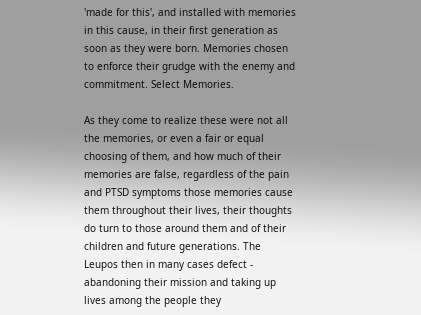'made for this', and installed with memories in this cause, in their first generation as soon as they were born. Memories chosen to enforce their grudge with the enemy and commitment. Select Memories.

As they come to realize these were not all the memories, or even a fair or equal choosing of them, and how much of their memories are false, regardless of the pain and PTSD symptoms those memories cause them throughout their lives, their thoughts do turn to those around them and of their children and future generations. The Leupos then in many cases defect - abandoning their mission and taking up lives among the people they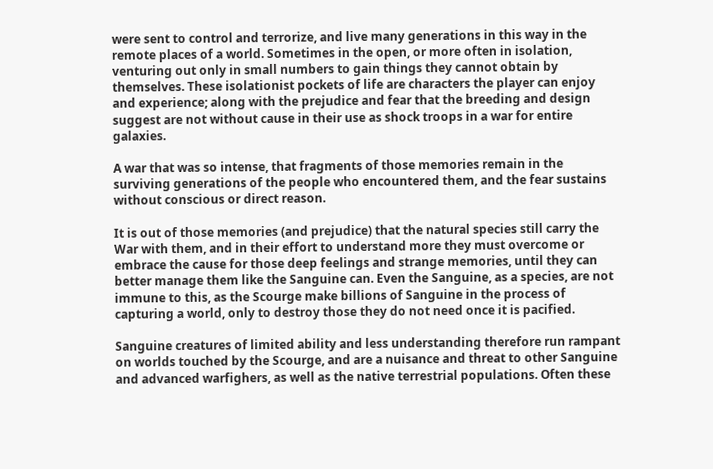were sent to control and terrorize, and live many generations in this way in the remote places of a world. Sometimes in the open, or more often in isolation, venturing out only in small numbers to gain things they cannot obtain by themselves. These isolationist pockets of life are characters the player can enjoy and experience; along with the prejudice and fear that the breeding and design suggest are not without cause in their use as shock troops in a war for entire galaxies.

A war that was so intense, that fragments of those memories remain in the surviving generations of the people who encountered them, and the fear sustains without conscious or direct reason.

It is out of those memories (and prejudice) that the natural species still carry the War with them, and in their effort to understand more they must overcome or embrace the cause for those deep feelings and strange memories, until they can better manage them like the Sanguine can. Even the Sanguine, as a species, are not immune to this, as the Scourge make billions of Sanguine in the process of capturing a world, only to destroy those they do not need once it is pacified.

Sanguine creatures of limited ability and less understanding therefore run rampant on worlds touched by the Scourge, and are a nuisance and threat to other Sanguine and advanced warfighers, as well as the native terrestrial populations. Often these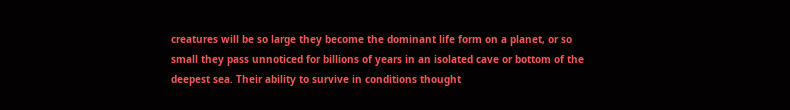creatures will be so large they become the dominant life form on a planet, or so small they pass unnoticed for billions of years in an isolated cave or bottom of the deepest sea. Their ability to survive in conditions thought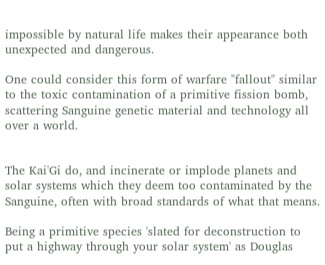impossible by natural life makes their appearance both unexpected and dangerous.

One could consider this form of warfare "fallout" similar to the toxic contamination of a primitive fission bomb, scattering Sanguine genetic material and technology all over a world.


The Kai'Gi do, and incinerate or implode planets and solar systems which they deem too contaminated by the Sanguine, often with broad standards of what that means.

Being a primitive species 'slated for deconstruction to put a highway through your solar system' as Douglas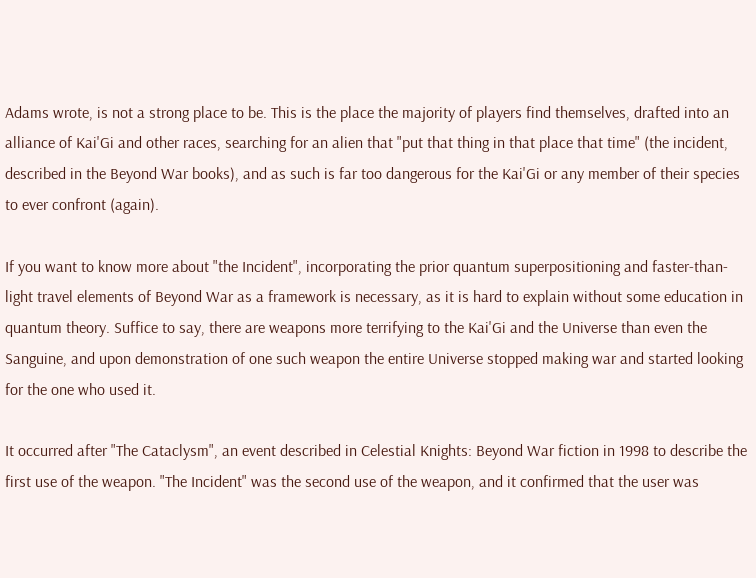Adams wrote, is not a strong place to be. This is the place the majority of players find themselves, drafted into an alliance of Kai'Gi and other races, searching for an alien that "put that thing in that place that time" (the incident, described in the Beyond War books), and as such is far too dangerous for the Kai'Gi or any member of their species to ever confront (again).

If you want to know more about "the Incident", incorporating the prior quantum superpositioning and faster-than-light travel elements of Beyond War as a framework is necessary, as it is hard to explain without some education in quantum theory. Suffice to say, there are weapons more terrifying to the Kai'Gi and the Universe than even the Sanguine, and upon demonstration of one such weapon the entire Universe stopped making war and started looking for the one who used it.

It occurred after "The Cataclysm", an event described in Celestial Knights: Beyond War fiction in 1998 to describe the first use of the weapon. "The Incident" was the second use of the weapon, and it confirmed that the user was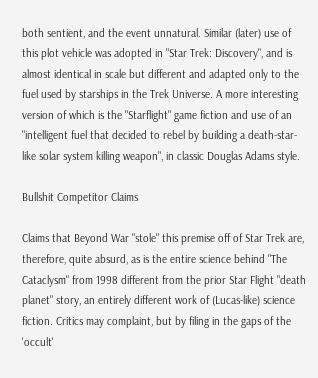both sentient, and the event unnatural. Similar (later) use of this plot vehicle was adopted in "Star Trek: Discovery", and is almost identical in scale but different and adapted only to the fuel used by starships in the Trek Universe. A more interesting version of which is the "Starflight" game fiction and use of an "intelligent fuel that decided to rebel by building a death-star-like solar system killing weapon", in classic Douglas Adams style.

Bullshit Competitor Claims

Claims that Beyond War "stole" this premise off of Star Trek are, therefore, quite absurd, as is the entire science behind "The Cataclysm" from 1998 different from the prior Star Flight "death planet" story, an entirely different work of (Lucas-like) science fiction. Critics may complaint, but by filing in the gaps of the 'occult'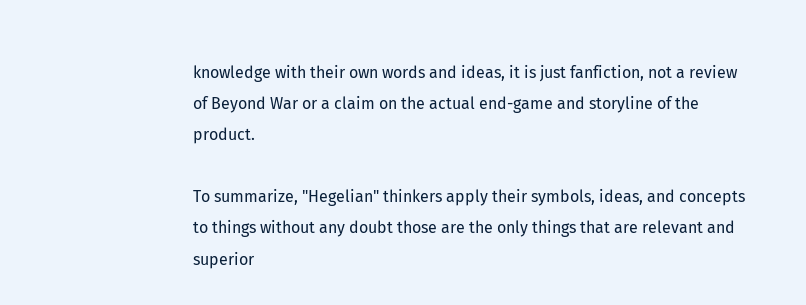knowledge with their own words and ideas, it is just fanfiction, not a review of Beyond War or a claim on the actual end-game and storyline of the product.

To summarize, "Hegelian" thinkers apply their symbols, ideas, and concepts to things without any doubt those are the only things that are relevant and superior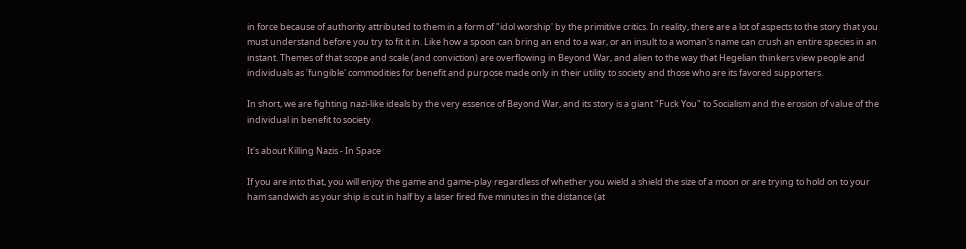in force because of authority attributed to them in a form of "idol worship' by the primitive critics. In reality, there are a lot of aspects to the story that you must understand before you try to fit it in. Like how a spoon can bring an end to a war, or an insult to a woman's name can crush an entire species in an instant. Themes of that scope and scale (and conviction) are overflowing in Beyond War, and alien to the way that Hegelian thinkers view people and individuals as 'fungible' commodities for benefit and purpose made only in their utility to society and those who are its favored supporters.

In short, we are fighting nazi-like ideals by the very essence of Beyond War, and its story is a giant "Fuck You" to Socialism and the erosion of value of the individual in benefit to society.

It's about Killing Nazis - In Space

If you are into that, you will enjoy the game and game-play regardless of whether you wield a shield the size of a moon or are trying to hold on to your ham sandwich as your ship is cut in half by a laser fired five minutes in the distance (at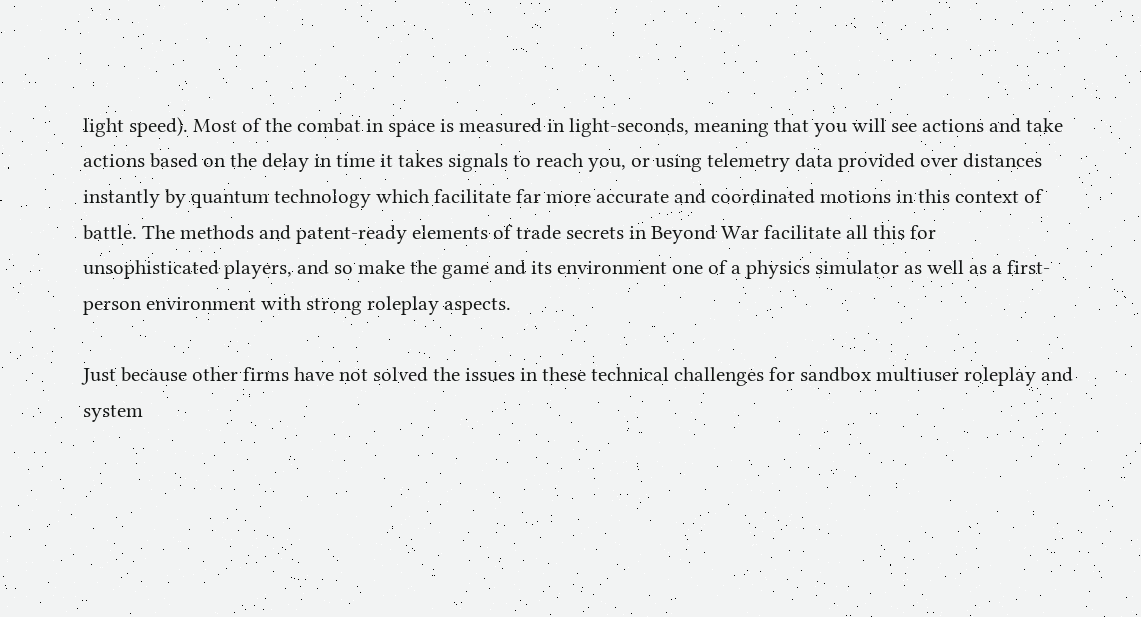light speed). Most of the combat in space is measured in light-seconds, meaning that you will see actions and take actions based on the delay in time it takes signals to reach you, or using telemetry data provided over distances instantly by quantum technology which facilitate far more accurate and coordinated motions in this context of battle. The methods and patent-ready elements of trade secrets in Beyond War facilitate all this for unsophisticated players, and so make the game and its environment one of a physics simulator as well as a first-person environment with strong roleplay aspects.

Just because other firms have not solved the issues in these technical challenges for sandbox multiuser roleplay and system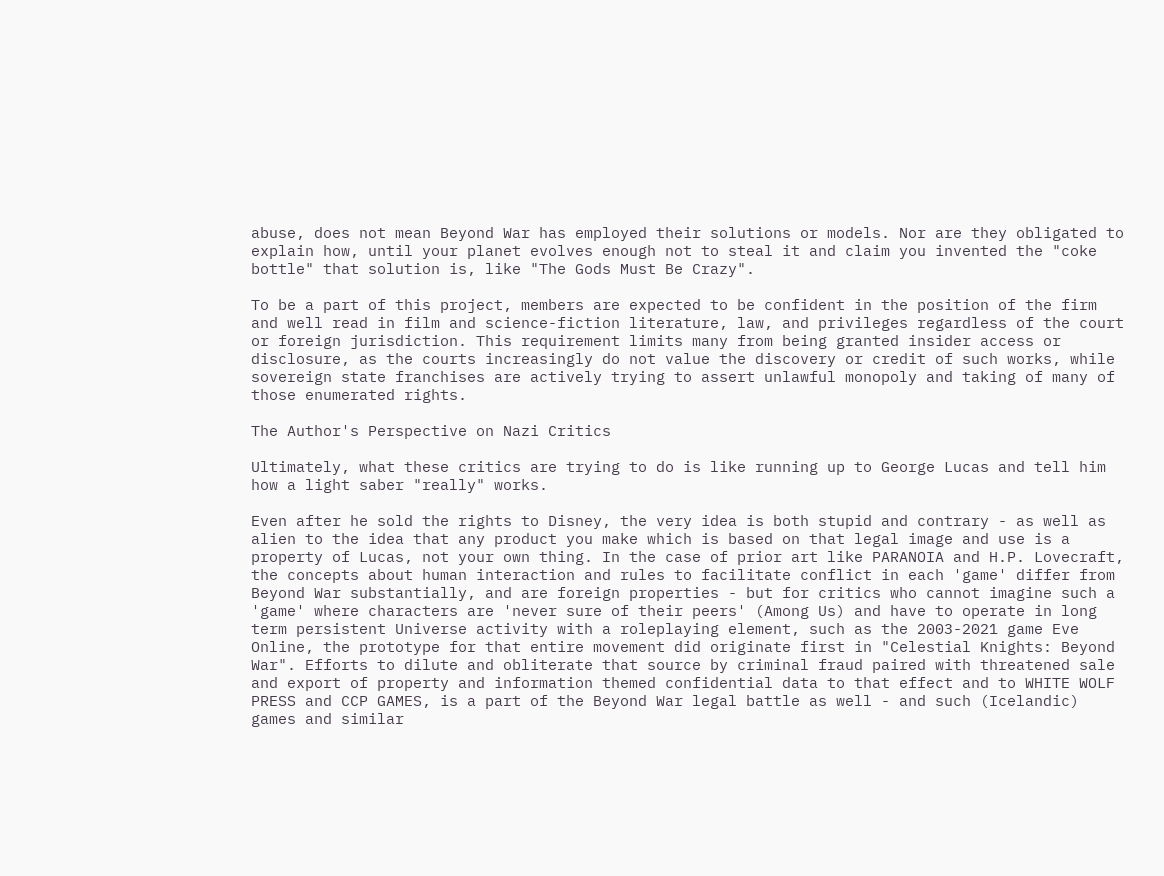abuse, does not mean Beyond War has employed their solutions or models. Nor are they obligated to explain how, until your planet evolves enough not to steal it and claim you invented the "coke bottle" that solution is, like "The Gods Must Be Crazy".

To be a part of this project, members are expected to be confident in the position of the firm and well read in film and science-fiction literature, law, and privileges regardless of the court or foreign jurisdiction. This requirement limits many from being granted insider access or disclosure, as the courts increasingly do not value the discovery or credit of such works, while sovereign state franchises are actively trying to assert unlawful monopoly and taking of many of those enumerated rights.

The Author's Perspective on Nazi Critics

Ultimately, what these critics are trying to do is like running up to George Lucas and tell him how a light saber "really" works.

Even after he sold the rights to Disney, the very idea is both stupid and contrary - as well as alien to the idea that any product you make which is based on that legal image and use is a property of Lucas, not your own thing. In the case of prior art like PARANOIA and H.P. Lovecraft, the concepts about human interaction and rules to facilitate conflict in each 'game' differ from Beyond War substantially, and are foreign properties - but for critics who cannot imagine such a 'game' where characters are 'never sure of their peers' (Among Us) and have to operate in long term persistent Universe activity with a roleplaying element, such as the 2003-2021 game Eve Online, the prototype for that entire movement did originate first in "Celestial Knights: Beyond War". Efforts to dilute and obliterate that source by criminal fraud paired with threatened sale and export of property and information themed confidential data to that effect and to WHITE WOLF PRESS and CCP GAMES, is a part of the Beyond War legal battle as well - and such (Icelandic) games and similar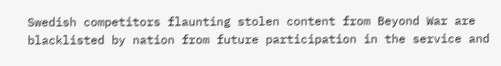Swedish competitors flaunting stolen content from Beyond War are blacklisted by nation from future participation in the service and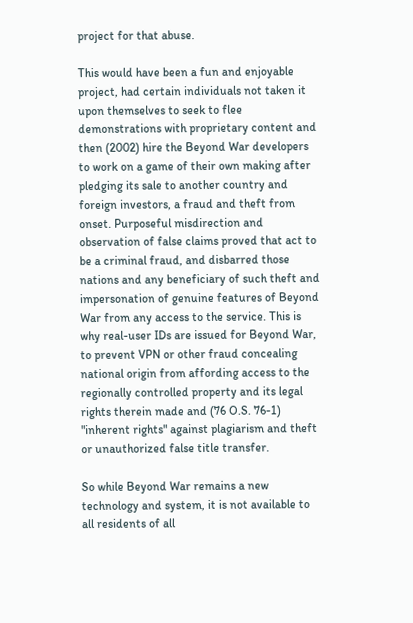project for that abuse.

This would have been a fun and enjoyable project, had certain individuals not taken it upon themselves to seek to flee demonstrations with proprietary content and then (2002) hire the Beyond War developers to work on a game of their own making after pledging its sale to another country and foreign investors, a fraud and theft from onset. Purposeful misdirection and observation of false claims proved that act to be a criminal fraud, and disbarred those nations and any beneficiary of such theft and impersonation of genuine features of Beyond War from any access to the service. This is why real-user IDs are issued for Beyond War, to prevent VPN or other fraud concealing national origin from affording access to the regionally controlled property and its legal rights therein made and (76 O.S. 76-1) "inherent rights" against plagiarism and theft or unauthorized false title transfer.

So while Beyond War remains a new technology and system, it is not available to all residents of all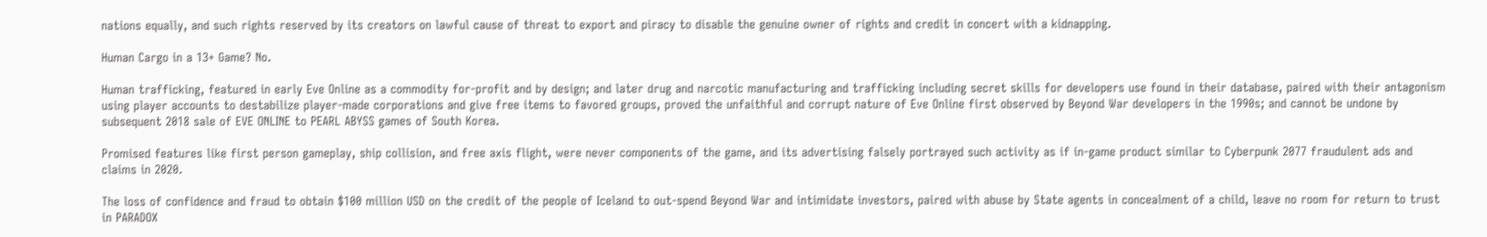nations equally, and such rights reserved by its creators on lawful cause of threat to export and piracy to disable the genuine owner of rights and credit in concert with a kidnapping.

Human Cargo in a 13+ Game? No.

Human trafficking, featured in early Eve Online as a commodity for-profit and by design; and later drug and narcotic manufacturing and trafficking including secret skills for developers use found in their database, paired with their antagonism using player accounts to destabilize player-made corporations and give free items to favored groups, proved the unfaithful and corrupt nature of Eve Online first observed by Beyond War developers in the 1990s; and cannot be undone by subsequent 2018 sale of EVE ONLINE to PEARL ABYSS games of South Korea.

Promised features like first person gameplay, ship collision, and free axis flight, were never components of the game, and its advertising falsely portrayed such activity as if in-game product similar to Cyberpunk 2077 fraudulent ads and claims in 2020.

The loss of confidence and fraud to obtain $100 million USD on the credit of the people of Iceland to out-spend Beyond War and intimidate investors, paired with abuse by State agents in concealment of a child, leave no room for return to trust in PARADOX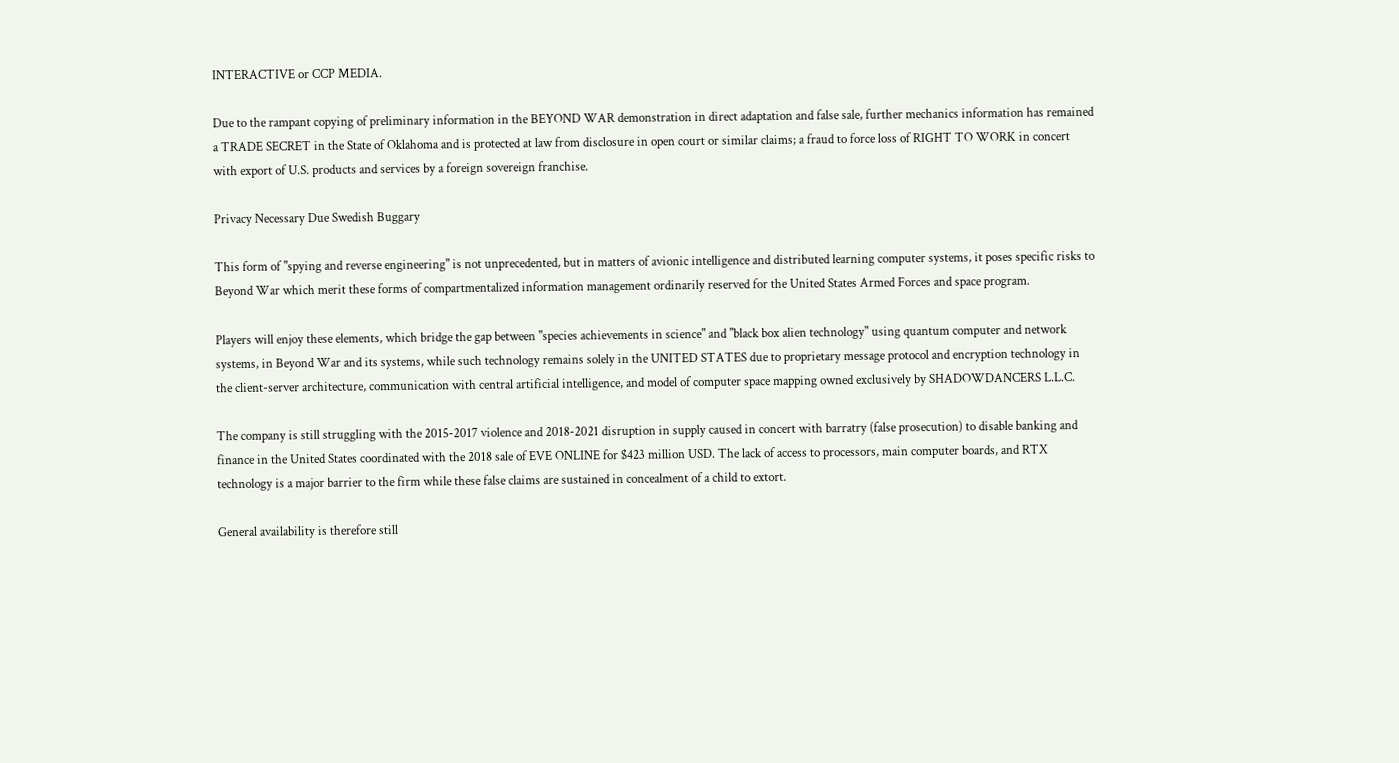INTERACTIVE or CCP MEDIA.

Due to the rampant copying of preliminary information in the BEYOND WAR demonstration in direct adaptation and false sale, further mechanics information has remained a TRADE SECRET in the State of Oklahoma and is protected at law from disclosure in open court or similar claims; a fraud to force loss of RIGHT TO WORK in concert with export of U.S. products and services by a foreign sovereign franchise.

Privacy Necessary Due Swedish Buggary

This form of "spying and reverse engineering" is not unprecedented, but in matters of avionic intelligence and distributed learning computer systems, it poses specific risks to Beyond War which merit these forms of compartmentalized information management ordinarily reserved for the United States Armed Forces and space program.

Players will enjoy these elements, which bridge the gap between "species achievements in science" and "black box alien technology" using quantum computer and network systems, in Beyond War and its systems, while such technology remains solely in the UNITED STATES due to proprietary message protocol and encryption technology in the client-server architecture, communication with central artificial intelligence, and model of computer space mapping owned exclusively by SHADOWDANCERS L.L.C.

The company is still struggling with the 2015-2017 violence and 2018-2021 disruption in supply caused in concert with barratry (false prosecution) to disable banking and finance in the United States coordinated with the 2018 sale of EVE ONLINE for $423 million USD. The lack of access to processors, main computer boards, and RTX technology is a major barrier to the firm while these false claims are sustained in concealment of a child to extort.

General availability is therefore still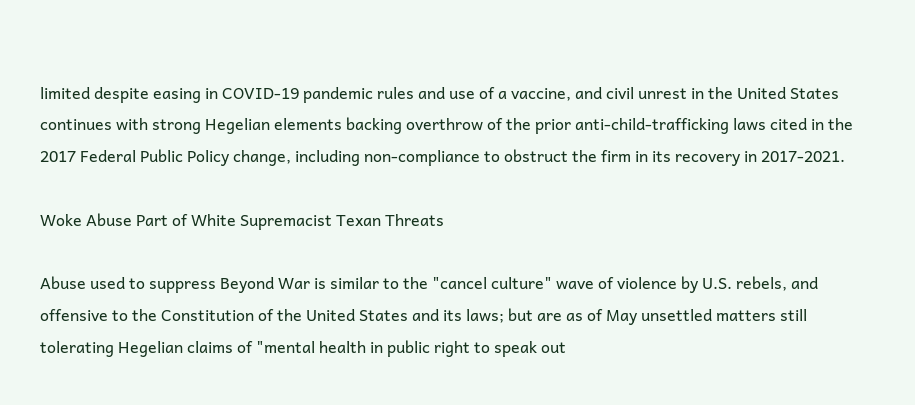limited despite easing in COVID-19 pandemic rules and use of a vaccine, and civil unrest in the United States continues with strong Hegelian elements backing overthrow of the prior anti-child-trafficking laws cited in the 2017 Federal Public Policy change, including non-compliance to obstruct the firm in its recovery in 2017-2021.

Woke Abuse Part of White Supremacist Texan Threats

Abuse used to suppress Beyond War is similar to the "cancel culture" wave of violence by U.S. rebels, and offensive to the Constitution of the United States and its laws; but are as of May unsettled matters still tolerating Hegelian claims of "mental health in public right to speak out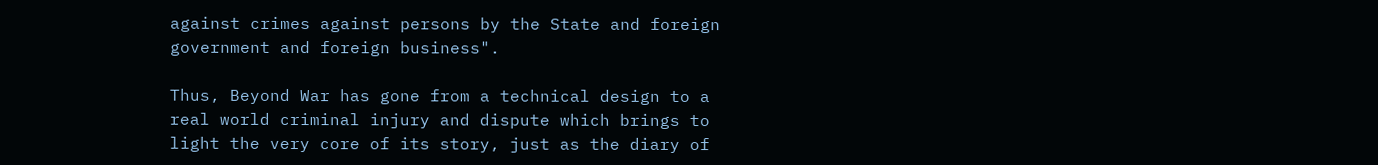against crimes against persons by the State and foreign government and foreign business".

Thus, Beyond War has gone from a technical design to a real world criminal injury and dispute which brings to light the very core of its story, just as the diary of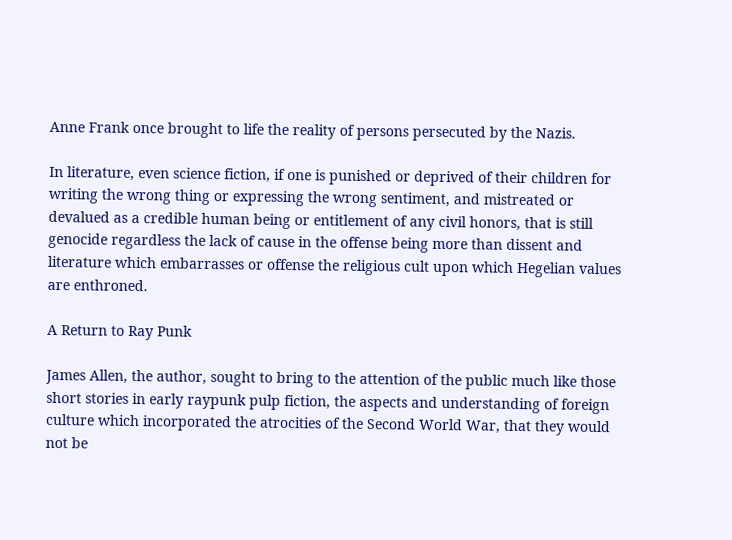Anne Frank once brought to life the reality of persons persecuted by the Nazis.

In literature, even science fiction, if one is punished or deprived of their children for writing the wrong thing or expressing the wrong sentiment, and mistreated or devalued as a credible human being or entitlement of any civil honors, that is still genocide regardless the lack of cause in the offense being more than dissent and literature which embarrasses or offense the religious cult upon which Hegelian values are enthroned.

A Return to Ray Punk

James Allen, the author, sought to bring to the attention of the public much like those short stories in early raypunk pulp fiction, the aspects and understanding of foreign culture which incorporated the atrocities of the Second World War, that they would not be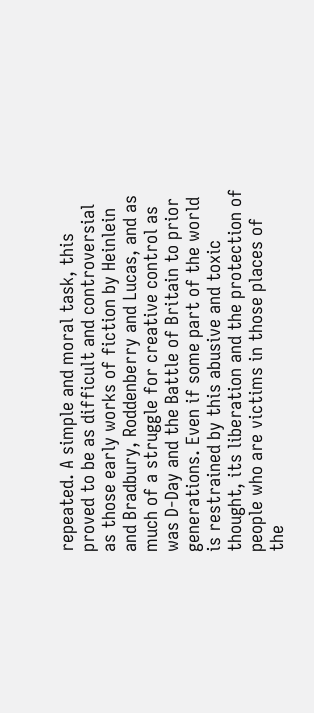repeated. A simple and moral task, this proved to be as difficult and controversial as those early works of fiction by Heinlein and Bradbury, Roddenberry and Lucas, and as much of a struggle for creative control as was D-Day and the Battle of Britain to prior generations. Even if some part of the world is restrained by this abusive and toxic thought, its liberation and the protection of people who are victims in those places of the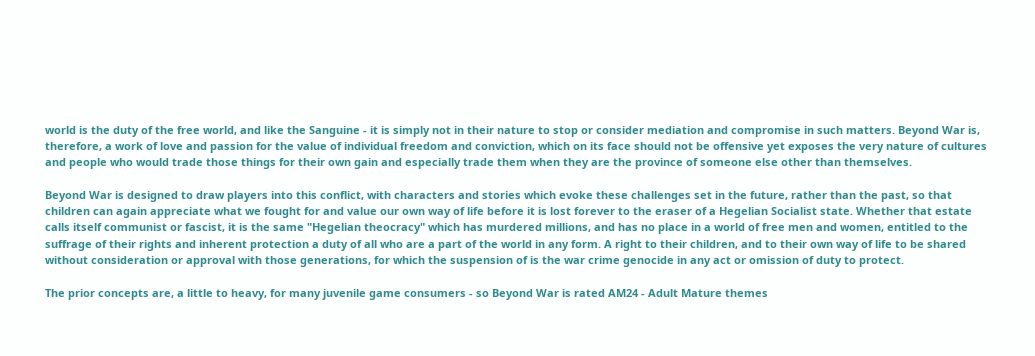world is the duty of the free world, and like the Sanguine - it is simply not in their nature to stop or consider mediation and compromise in such matters. Beyond War is, therefore, a work of love and passion for the value of individual freedom and conviction, which on its face should not be offensive yet exposes the very nature of cultures and people who would trade those things for their own gain and especially trade them when they are the province of someone else other than themselves.

Beyond War is designed to draw players into this conflict, with characters and stories which evoke these challenges set in the future, rather than the past, so that children can again appreciate what we fought for and value our own way of life before it is lost forever to the eraser of a Hegelian Socialist state. Whether that estate calls itself communist or fascist, it is the same "Hegelian theocracy" which has murdered millions, and has no place in a world of free men and women, entitled to the suffrage of their rights and inherent protection a duty of all who are a part of the world in any form. A right to their children, and to their own way of life to be shared without consideration or approval with those generations, for which the suspension of is the war crime genocide in any act or omission of duty to protect.

The prior concepts are, a little to heavy, for many juvenile game consumers - so Beyond War is rated AM24 - Adult Mature themes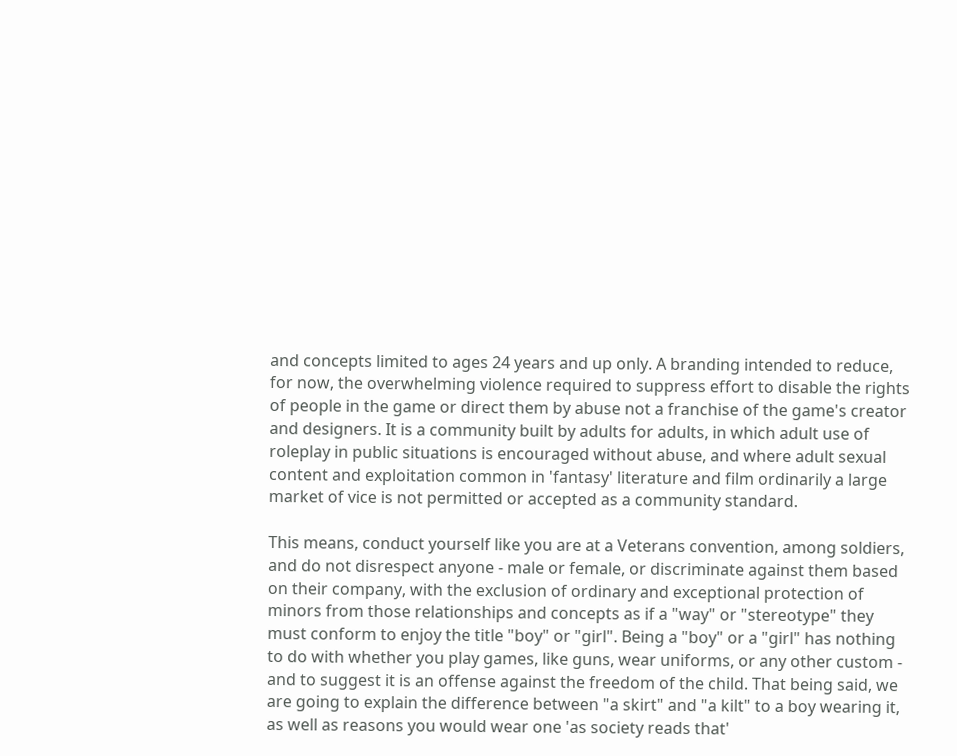and concepts limited to ages 24 years and up only. A branding intended to reduce, for now, the overwhelming violence required to suppress effort to disable the rights of people in the game or direct them by abuse not a franchise of the game's creator and designers. It is a community built by adults for adults, in which adult use of roleplay in public situations is encouraged without abuse, and where adult sexual content and exploitation common in 'fantasy' literature and film ordinarily a large market of vice is not permitted or accepted as a community standard.

This means, conduct yourself like you are at a Veterans convention, among soldiers, and do not disrespect anyone - male or female, or discriminate against them based on their company, with the exclusion of ordinary and exceptional protection of minors from those relationships and concepts as if a "way" or "stereotype" they must conform to enjoy the title "boy" or "girl". Being a "boy" or a "girl" has nothing to do with whether you play games, like guns, wear uniforms, or any other custom - and to suggest it is an offense against the freedom of the child. That being said, we are going to explain the difference between "a skirt" and "a kilt" to a boy wearing it, as well as reasons you would wear one 'as society reads that'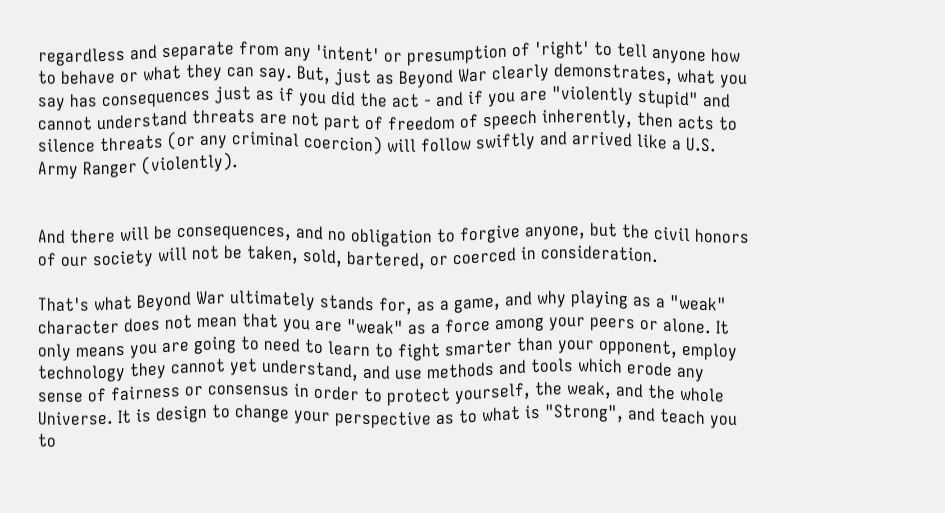regardless and separate from any 'intent' or presumption of 'right' to tell anyone how to behave or what they can say. But, just as Beyond War clearly demonstrates, what you say has consequences just as if you did the act - and if you are "violently stupid" and cannot understand threats are not part of freedom of speech inherently, then acts to silence threats (or any criminal coercion) will follow swiftly and arrived like a U.S. Army Ranger (violently).


And there will be consequences, and no obligation to forgive anyone, but the civil honors of our society will not be taken, sold, bartered, or coerced in consideration.

That's what Beyond War ultimately stands for, as a game, and why playing as a "weak" character does not mean that you are "weak" as a force among your peers or alone. It only means you are going to need to learn to fight smarter than your opponent, employ technology they cannot yet understand, and use methods and tools which erode any sense of fairness or consensus in order to protect yourself, the weak, and the whole Universe. It is design to change your perspective as to what is "Strong", and teach you to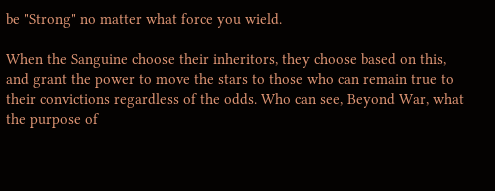be "Strong" no matter what force you wield.

When the Sanguine choose their inheritors, they choose based on this, and grant the power to move the stars to those who can remain true to their convictions regardless of the odds. Who can see, Beyond War, what the purpose of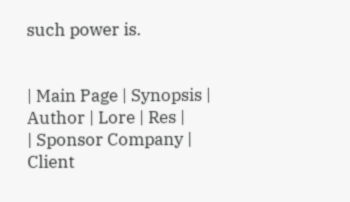such power is.


| Main Page | Synopsis | Author | Lore | Res |
| Sponsor Company | Client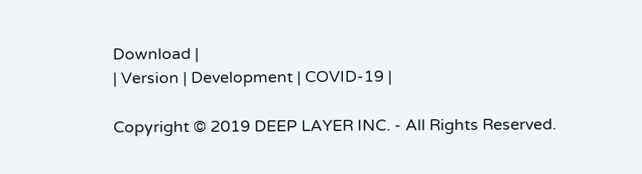Download |
| Version | Development | COVID-19 |

Copyright © 2019 DEEP LAYER INC. - All Rights Reserved.